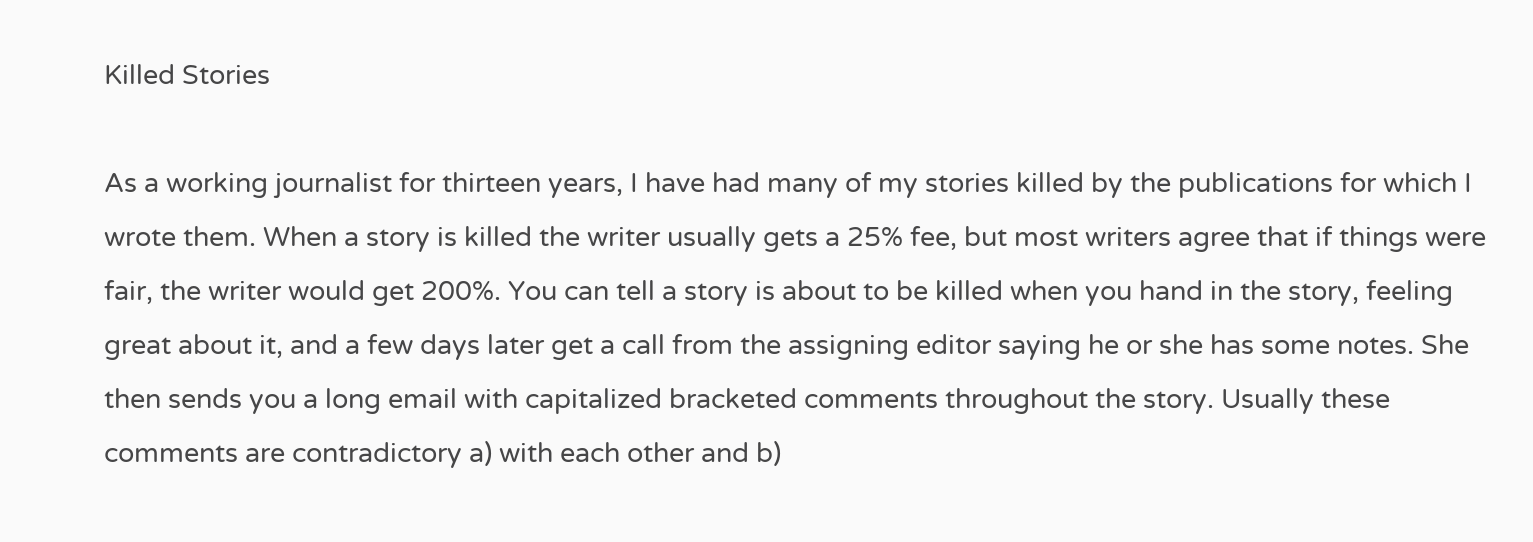Killed Stories

As a working journalist for thirteen years, I have had many of my stories killed by the publications for which I wrote them. When a story is killed the writer usually gets a 25% fee, but most writers agree that if things were fair, the writer would get 200%. You can tell a story is about to be killed when you hand in the story, feeling great about it, and a few days later get a call from the assigning editor saying he or she has some notes. She then sends you a long email with capitalized bracketed comments throughout the story. Usually these comments are contradictory a) with each other and b)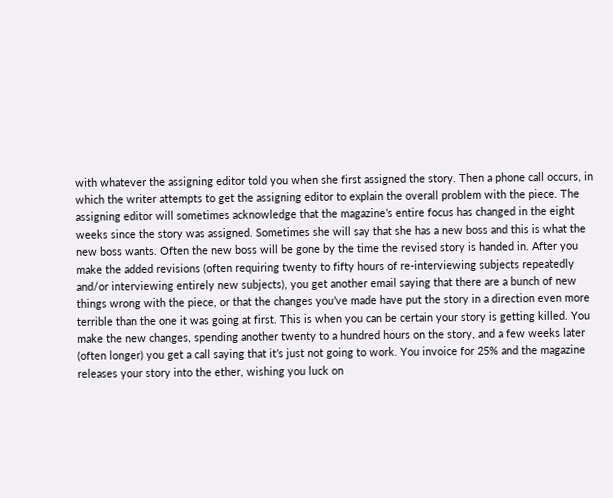with whatever the assigning editor told you when she first assigned the story. Then a phone call occurs, in which the writer attempts to get the assigning editor to explain the overall problem with the piece. The assigning editor will sometimes acknowledge that the magazine’s entire focus has changed in the eight weeks since the story was assigned. Sometimes she will say that she has a new boss and this is what the new boss wants. Often the new boss will be gone by the time the revised story is handed in. After you make the added revisions (often requiring twenty to fifty hours of re-interviewing subjects repeatedly and/or interviewing entirely new subjects), you get another email saying that there are a bunch of new things wrong with the piece, or that the changes you’ve made have put the story in a direction even more terrible than the one it was going at first. This is when you can be certain your story is getting killed. You make the new changes, spending another twenty to a hundred hours on the story, and a few weeks later (often longer) you get a call saying that it’s just not going to work. You invoice for 25% and the magazine releases your story into the ether, wishing you luck on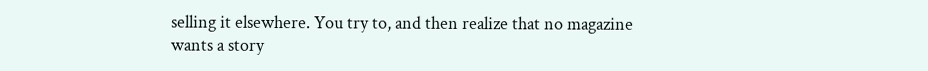selling it elsewhere. You try to, and then realize that no magazine wants a story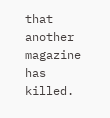that another magazine has killed.